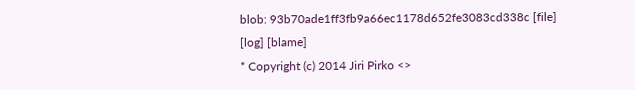blob: 93b70ade1ff3fb9a66ec1178d652fe3083cd338c [file] [log] [blame]
* Copyright (c) 2014 Jiri Pirko <>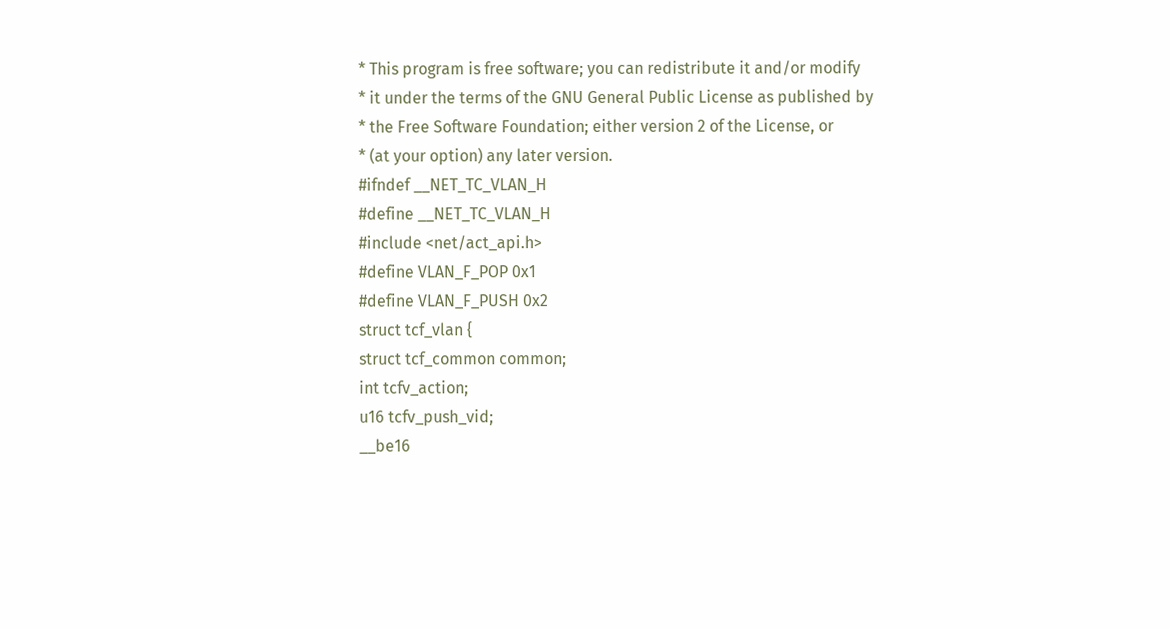* This program is free software; you can redistribute it and/or modify
* it under the terms of the GNU General Public License as published by
* the Free Software Foundation; either version 2 of the License, or
* (at your option) any later version.
#ifndef __NET_TC_VLAN_H
#define __NET_TC_VLAN_H
#include <net/act_api.h>
#define VLAN_F_POP 0x1
#define VLAN_F_PUSH 0x2
struct tcf_vlan {
struct tcf_common common;
int tcfv_action;
u16 tcfv_push_vid;
__be16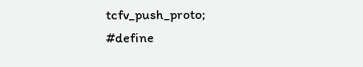tcfv_push_proto;
#define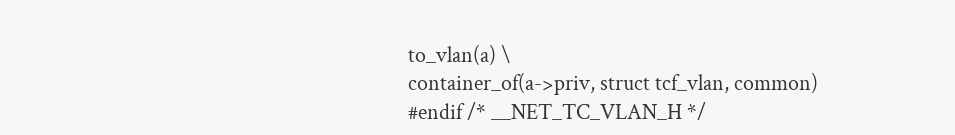to_vlan(a) \
container_of(a->priv, struct tcf_vlan, common)
#endif /* __NET_TC_VLAN_H */